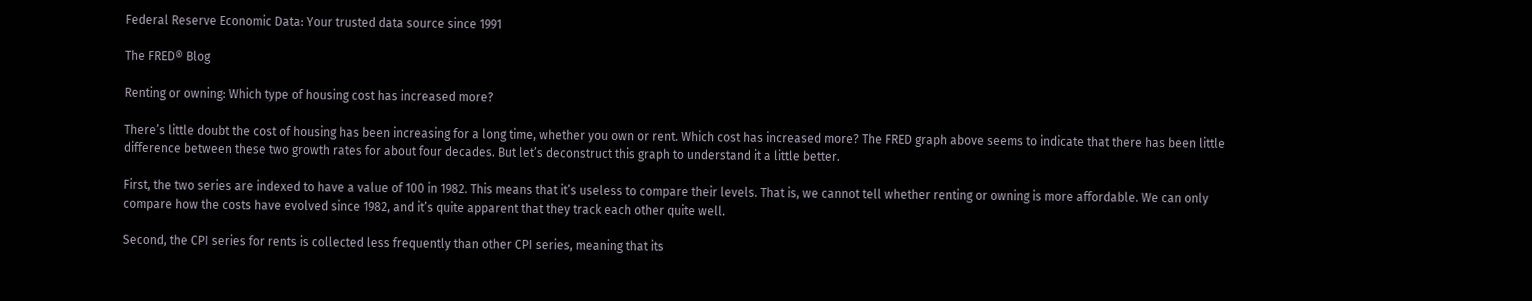Federal Reserve Economic Data: Your trusted data source since 1991

The FRED® Blog

Renting or owning: Which type of housing cost has increased more?

There’s little doubt the cost of housing has been increasing for a long time, whether you own or rent. Which cost has increased more? The FRED graph above seems to indicate that there has been little difference between these two growth rates for about four decades. But let’s deconstruct this graph to understand it a little better.

First, the two series are indexed to have a value of 100 in 1982. This means that it’s useless to compare their levels. That is, we cannot tell whether renting or owning is more affordable. We can only compare how the costs have evolved since 1982, and it’s quite apparent that they track each other quite well.

Second, the CPI series for rents is collected less frequently than other CPI series, meaning that its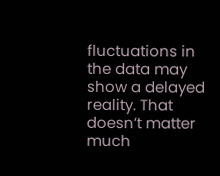fluctuations in the data may show a delayed reality. That doesn’t matter much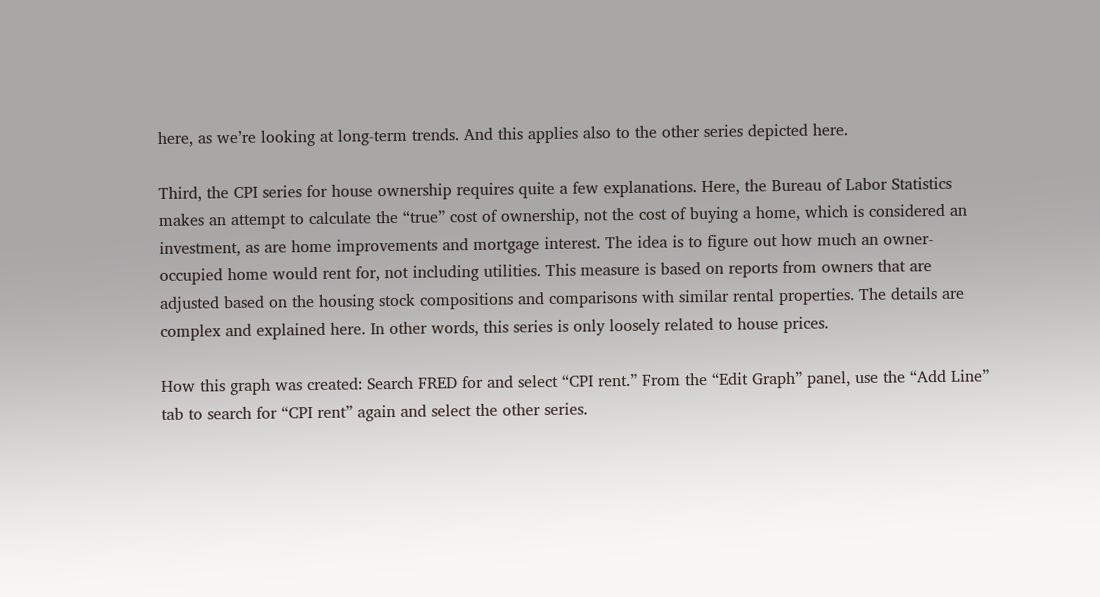here, as we’re looking at long-term trends. And this applies also to the other series depicted here.

Third, the CPI series for house ownership requires quite a few explanations. Here, the Bureau of Labor Statistics makes an attempt to calculate the “true” cost of ownership, not the cost of buying a home, which is considered an investment, as are home improvements and mortgage interest. The idea is to figure out how much an owner-occupied home would rent for, not including utilities. This measure is based on reports from owners that are adjusted based on the housing stock compositions and comparisons with similar rental properties. The details are complex and explained here. In other words, this series is only loosely related to house prices.

How this graph was created: Search FRED for and select “CPI rent.” From the “Edit Graph” panel, use the “Add Line” tab to search for “CPI rent” again and select the other series.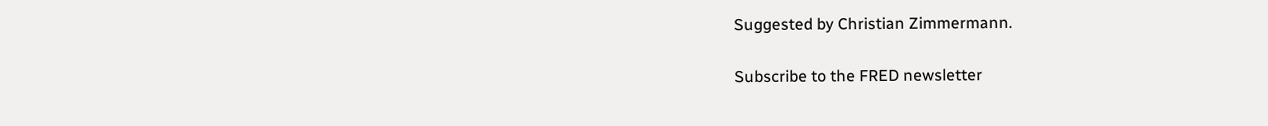Suggested by Christian Zimmermann.

Subscribe to the FRED newsletter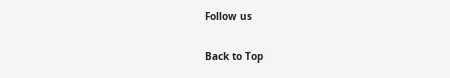Follow us

Back to Top